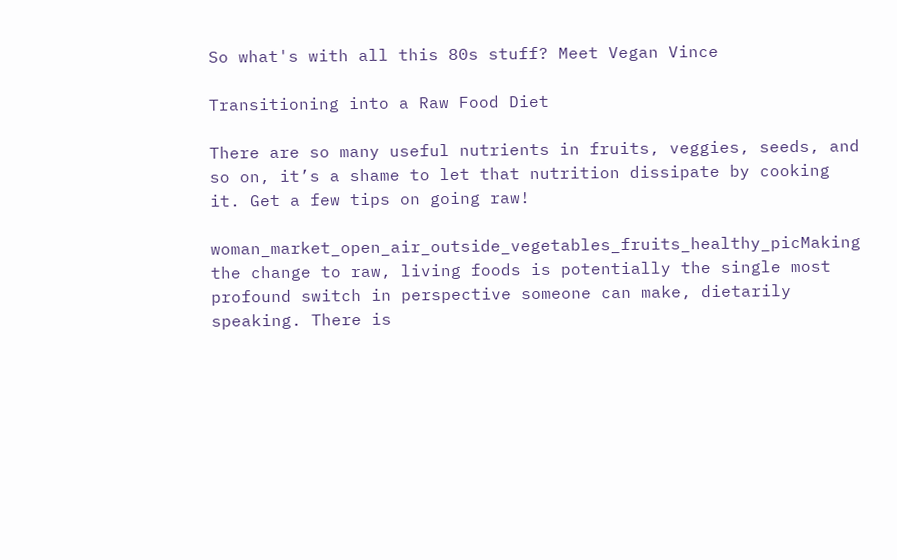So what's with all this 80s stuff? Meet Vegan Vince

Transitioning into a Raw Food Diet

There are so many useful nutrients in fruits, veggies, seeds, and so on, it’s a shame to let that nutrition dissipate by cooking it. Get a few tips on going raw!

woman_market_open_air_outside_vegetables_fruits_healthy_picMaking the change to raw, living foods is potentially the single most profound switch in perspective someone can make, dietarily speaking. There is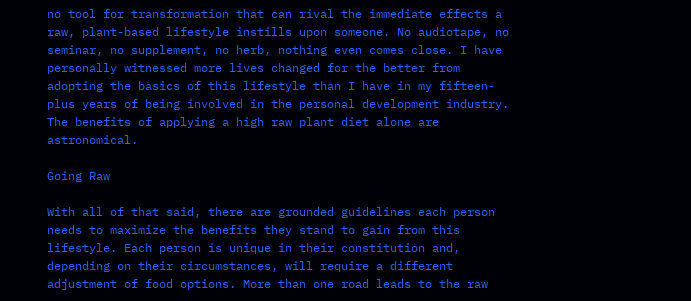no tool for transformation that can rival the immediate effects a raw, plant-based lifestyle instills upon someone. No audiotape, no seminar, no supplement, no herb, nothing even comes close. I have personally witnessed more lives changed for the better from adopting the basics of this lifestyle than I have in my fifteen-plus years of being involved in the personal development industry. The benefits of applying a high raw plant diet alone are astronomical.

Going Raw

With all of that said, there are grounded guidelines each person needs to maximize the benefits they stand to gain from this lifestyle. Each person is unique in their constitution and, depending on their circumstances, will require a different adjustment of food options. More than one road leads to the raw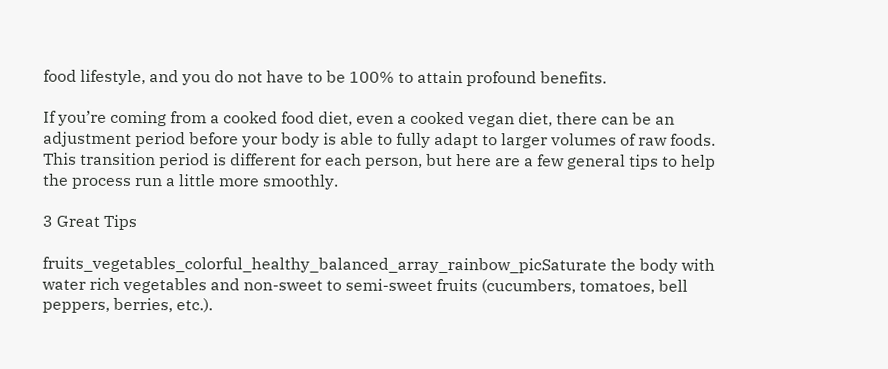food lifestyle, and you do not have to be 100% to attain profound benefits.

If you’re coming from a cooked food diet, even a cooked vegan diet, there can be an adjustment period before your body is able to fully adapt to larger volumes of raw foods. This transition period is different for each person, but here are a few general tips to help the process run a little more smoothly.

3 Great Tips

fruits_vegetables_colorful_healthy_balanced_array_rainbow_picSaturate the body with water rich vegetables and non-sweet to semi-sweet fruits (cucumbers, tomatoes, bell peppers, berries, etc.).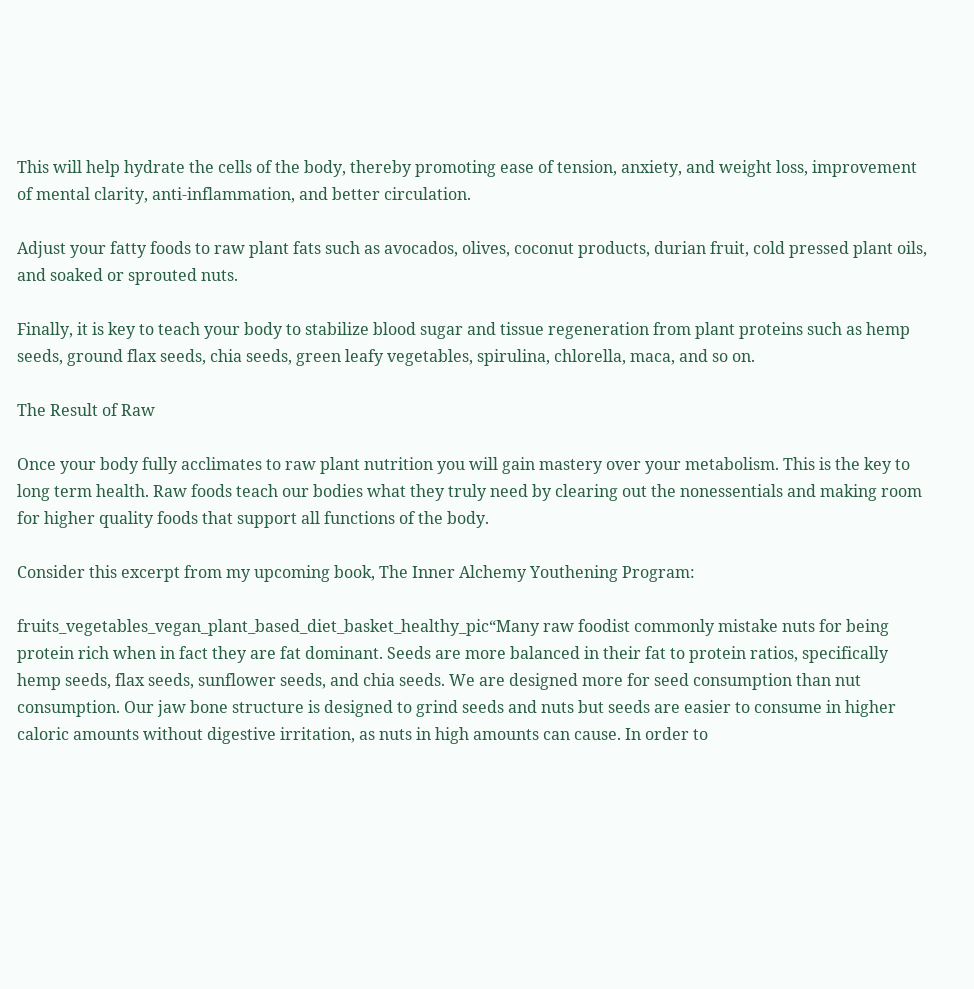This will help hydrate the cells of the body, thereby promoting ease of tension, anxiety, and weight loss, improvement of mental clarity, anti-inflammation, and better circulation.

Adjust your fatty foods to raw plant fats such as avocados, olives, coconut products, durian fruit, cold pressed plant oils, and soaked or sprouted nuts.

Finally, it is key to teach your body to stabilize blood sugar and tissue regeneration from plant proteins such as hemp seeds, ground flax seeds, chia seeds, green leafy vegetables, spirulina, chlorella, maca, and so on.

The Result of Raw

Once your body fully acclimates to raw plant nutrition you will gain mastery over your metabolism. This is the key to long term health. Raw foods teach our bodies what they truly need by clearing out the nonessentials and making room for higher quality foods that support all functions of the body.

Consider this excerpt from my upcoming book, The Inner Alchemy Youthening Program:

fruits_vegetables_vegan_plant_based_diet_basket_healthy_pic“Many raw foodist commonly mistake nuts for being protein rich when in fact they are fat dominant. Seeds are more balanced in their fat to protein ratios, specifically hemp seeds, flax seeds, sunflower seeds, and chia seeds. We are designed more for seed consumption than nut consumption. Our jaw bone structure is designed to grind seeds and nuts but seeds are easier to consume in higher caloric amounts without digestive irritation, as nuts in high amounts can cause. In order to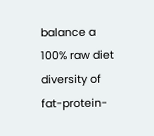balance a 100% raw diet diversity of fat-protein-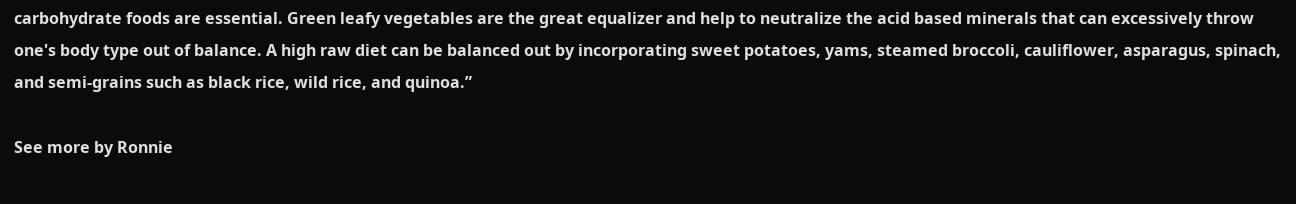carbohydrate foods are essential. Green leafy vegetables are the great equalizer and help to neutralize the acid based minerals that can excessively throw one's body type out of balance. A high raw diet can be balanced out by incorporating sweet potatoes, yams, steamed broccoli, cauliflower, asparagus, spinach, and semi-grains such as black rice, wild rice, and quinoa.”

See more by Ronnie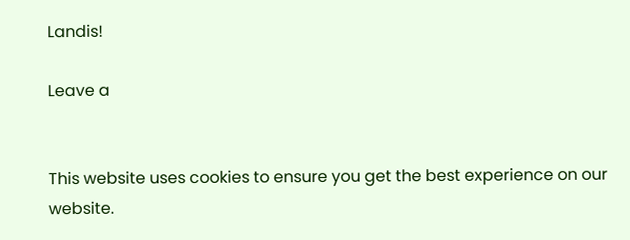Landis!

Leave a


This website uses cookies to ensure you get the best experience on our website.